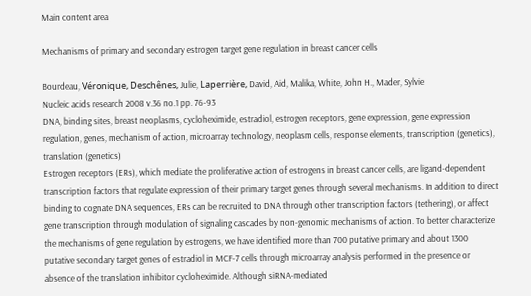Main content area

Mechanisms of primary and secondary estrogen target gene regulation in breast cancer cells

Bourdeau, Véronique, Deschênes, Julie, Laperrière, David, Aid, Malika, White, John H., Mader, Sylvie
Nucleic acids research 2008 v.36 no.1 pp. 76-93
DNA, binding sites, breast neoplasms, cycloheximide, estradiol, estrogen receptors, gene expression, gene expression regulation, genes, mechanism of action, microarray technology, neoplasm cells, response elements, transcription (genetics), translation (genetics)
Estrogen receptors (ERs), which mediate the proliferative action of estrogens in breast cancer cells, are ligand-dependent transcription factors that regulate expression of their primary target genes through several mechanisms. In addition to direct binding to cognate DNA sequences, ERs can be recruited to DNA through other transcription factors (tethering), or affect gene transcription through modulation of signaling cascades by non-genomic mechanisms of action. To better characterize the mechanisms of gene regulation by estrogens, we have identified more than 700 putative primary and about 1300 putative secondary target genes of estradiol in MCF-7 cells through microarray analysis performed in the presence or absence of the translation inhibitor cycloheximide. Although siRNA-mediated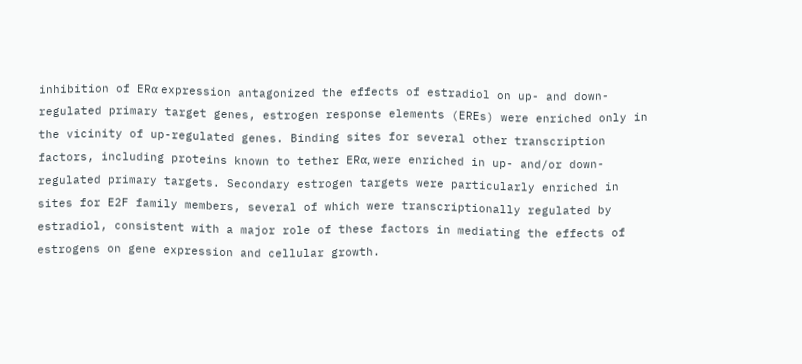inhibition of ERα expression antagonized the effects of estradiol on up- and down-regulated primary target genes, estrogen response elements (EREs) were enriched only in the vicinity of up-regulated genes. Binding sites for several other transcription factors, including proteins known to tether ERα, were enriched in up- and/or down-regulated primary targets. Secondary estrogen targets were particularly enriched in sites for E2F family members, several of which were transcriptionally regulated by estradiol, consistent with a major role of these factors in mediating the effects of estrogens on gene expression and cellular growth.